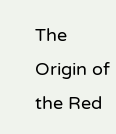The Origin of the Red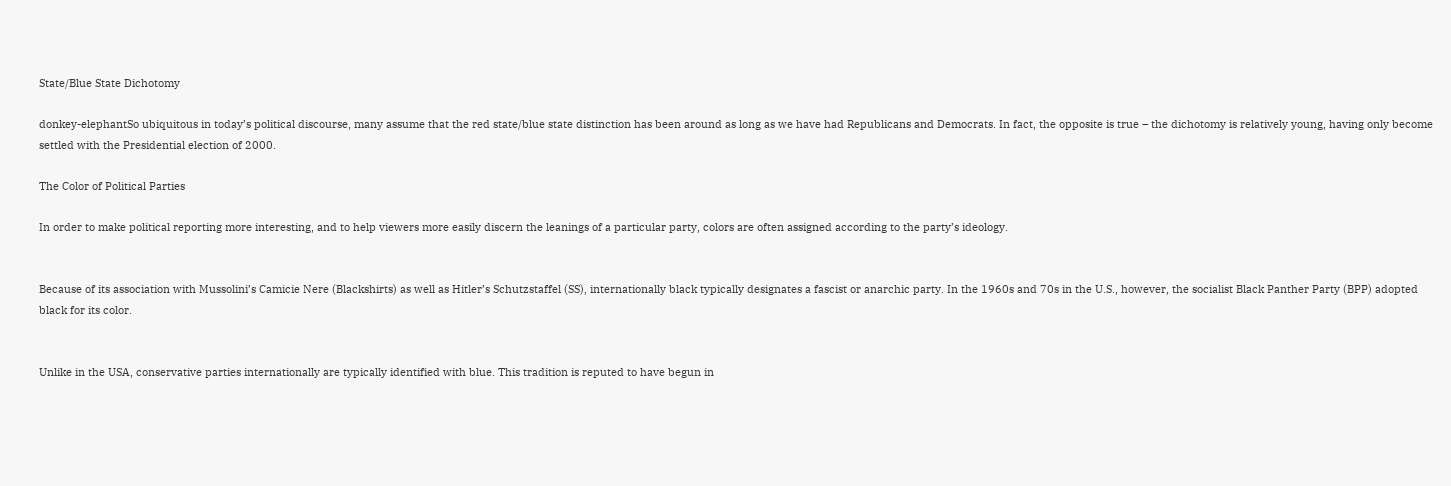State/Blue State Dichotomy

donkey-elephantSo ubiquitous in today’s political discourse, many assume that the red state/blue state distinction has been around as long as we have had Republicans and Democrats. In fact, the opposite is true – the dichotomy is relatively young, having only become settled with the Presidential election of 2000.

The Color of Political Parties

In order to make political reporting more interesting, and to help viewers more easily discern the leanings of a particular party, colors are often assigned according to the party’s ideology.


Because of its association with Mussolini’s Camicie Nere (Blackshirts) as well as Hitler’s Schutzstaffel (SS), internationally black typically designates a fascist or anarchic party. In the 1960s and 70s in the U.S., however, the socialist Black Panther Party (BPP) adopted black for its color.


Unlike in the USA, conservative parties internationally are typically identified with blue. This tradition is reputed to have begun in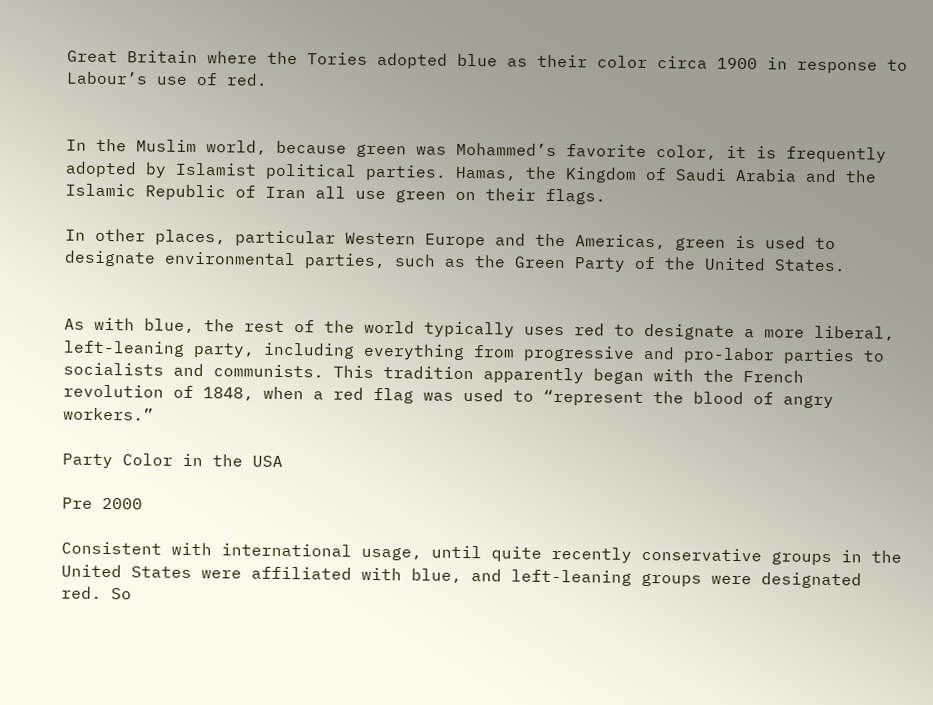Great Britain where the Tories adopted blue as their color circa 1900 in response to Labour’s use of red.


In the Muslim world, because green was Mohammed’s favorite color, it is frequently adopted by Islamist political parties. Hamas, the Kingdom of Saudi Arabia and the Islamic Republic of Iran all use green on their flags.

In other places, particular Western Europe and the Americas, green is used to designate environmental parties, such as the Green Party of the United States.


As with blue, the rest of the world typically uses red to designate a more liberal, left-leaning party, including everything from progressive and pro-labor parties to socialists and communists. This tradition apparently began with the French revolution of 1848, when a red flag was used to “represent the blood of angry workers.”

Party Color in the USA

Pre 2000

Consistent with international usage, until quite recently conservative groups in the United States were affiliated with blue, and left-leaning groups were designated red. So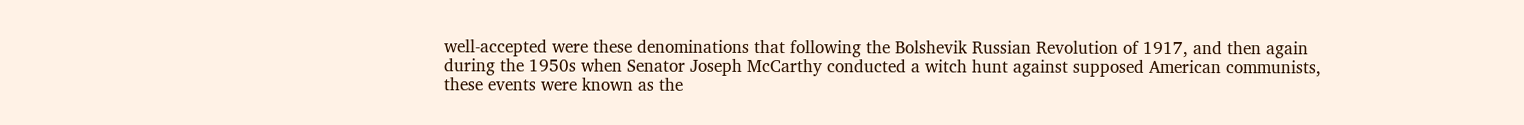well-accepted were these denominations that following the Bolshevik Russian Revolution of 1917, and then again during the 1950s when Senator Joseph McCarthy conducted a witch hunt against supposed American communists, these events were known as the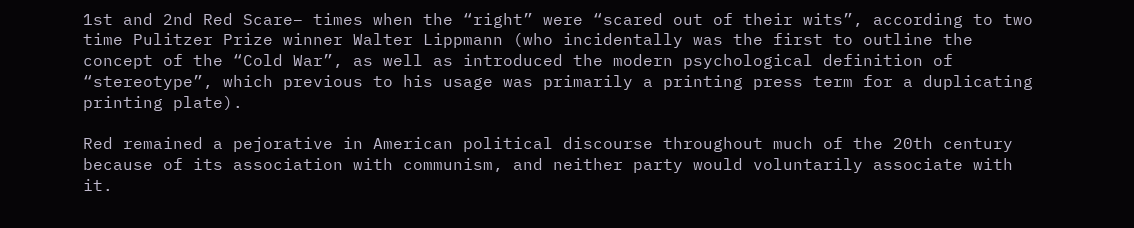1st and 2nd Red Scare– times when the “right” were “scared out of their wits”, according to two time Pulitzer Prize winner Walter Lippmann (who incidentally was the first to outline the concept of the “Cold War”, as well as introduced the modern psychological definition of “stereotype”, which previous to his usage was primarily a printing press term for a duplicating printing plate).

Red remained a pejorative in American political discourse throughout much of the 20th century because of its association with communism, and neither party would voluntarily associate with it.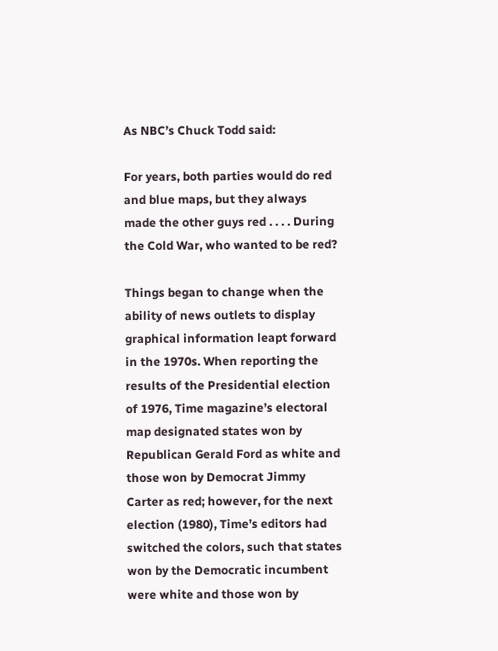As NBC’s Chuck Todd said:

For years, both parties would do red and blue maps, but they always made the other guys red . . . . During the Cold War, who wanted to be red?

Things began to change when the ability of news outlets to display graphical information leapt forward in the 1970s. When reporting the results of the Presidential election of 1976, Time magazine’s electoral map designated states won by Republican Gerald Ford as white and those won by Democrat Jimmy Carter as red; however, for the next election (1980), Time’s editors had switched the colors, such that states won by the Democratic incumbent were white and those won by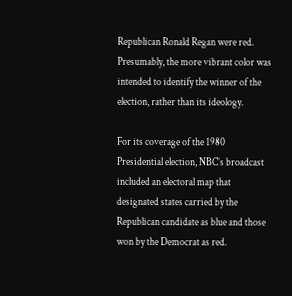Republican Ronald Regan were red. Presumably, the more vibrant color was intended to identify the winner of the election, rather than its ideology.

For its coverage of the 1980 Presidential election, NBC’s broadcast included an electoral map that designated states carried by the Republican candidate as blue and those won by the Democrat as red.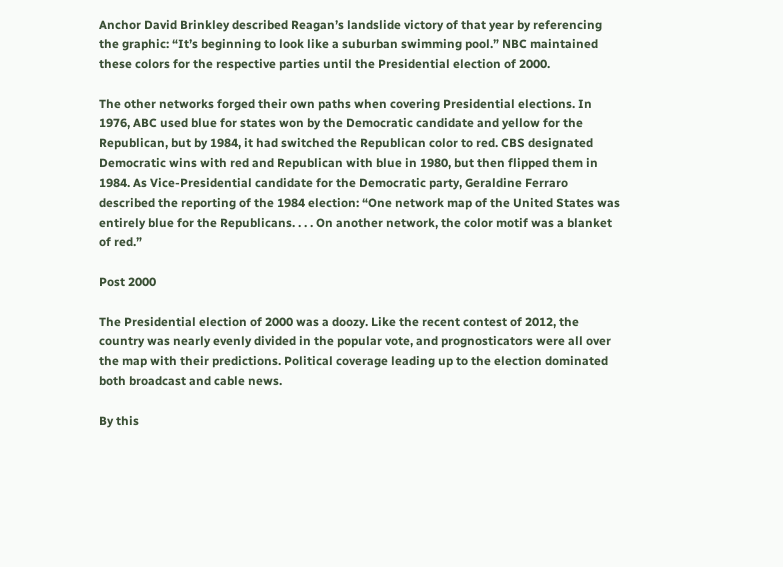Anchor David Brinkley described Reagan’s landslide victory of that year by referencing the graphic: “It’s beginning to look like a suburban swimming pool.” NBC maintained these colors for the respective parties until the Presidential election of 2000.

The other networks forged their own paths when covering Presidential elections. In 1976, ABC used blue for states won by the Democratic candidate and yellow for the Republican, but by 1984, it had switched the Republican color to red. CBS designated Democratic wins with red and Republican with blue in 1980, but then flipped them in 1984. As Vice-Presidential candidate for the Democratic party, Geraldine Ferraro described the reporting of the 1984 election: “One network map of the United States was entirely blue for the Republicans. . . . On another network, the color motif was a blanket of red.”

Post 2000

The Presidential election of 2000 was a doozy. Like the recent contest of 2012, the country was nearly evenly divided in the popular vote, and prognosticators were all over the map with their predictions. Political coverage leading up to the election dominated both broadcast and cable news.

By this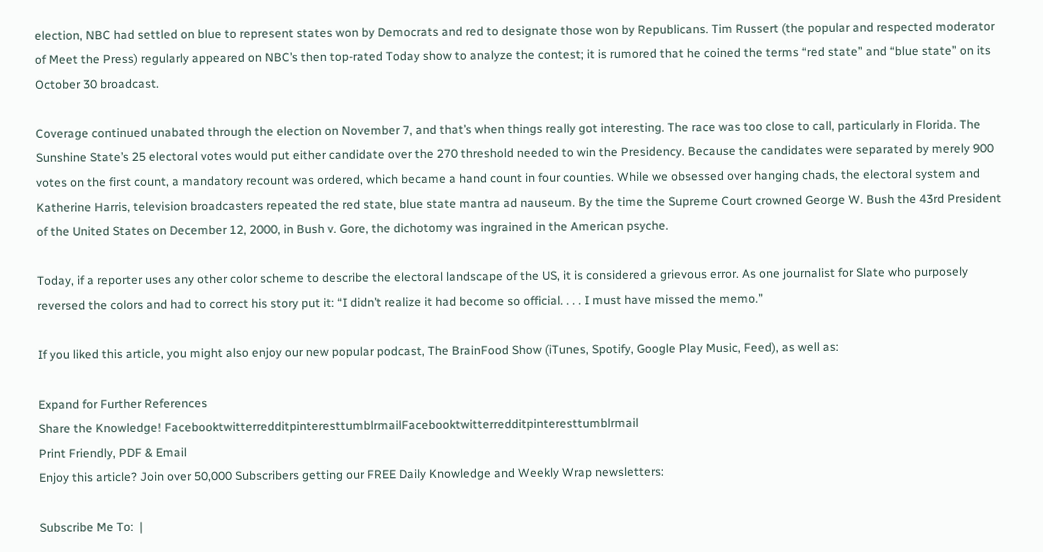election, NBC had settled on blue to represent states won by Democrats and red to designate those won by Republicans. Tim Russert (the popular and respected moderator of Meet the Press) regularly appeared on NBC’s then top-rated Today show to analyze the contest; it is rumored that he coined the terms “red state” and “blue state” on its October 30 broadcast.

Coverage continued unabated through the election on November 7, and that’s when things really got interesting. The race was too close to call, particularly in Florida. The Sunshine State’s 25 electoral votes would put either candidate over the 270 threshold needed to win the Presidency. Because the candidates were separated by merely 900 votes on the first count, a mandatory recount was ordered, which became a hand count in four counties. While we obsessed over hanging chads, the electoral system and Katherine Harris, television broadcasters repeated the red state, blue state mantra ad nauseum. By the time the Supreme Court crowned George W. Bush the 43rd President of the United States on December 12, 2000, in Bush v. Gore, the dichotomy was ingrained in the American psyche.

Today, if a reporter uses any other color scheme to describe the electoral landscape of the US, it is considered a grievous error. As one journalist for Slate who purposely reversed the colors and had to correct his story put it: “I didn’t realize it had become so official. . . . I must have missed the memo.”

If you liked this article, you might also enjoy our new popular podcast, The BrainFood Show (iTunes, Spotify, Google Play Music, Feed), as well as:

Expand for Further References
Share the Knowledge! FacebooktwitterredditpinteresttumblrmailFacebooktwitterredditpinteresttumblrmail
Print Friendly, PDF & Email
Enjoy this article? Join over 50,000 Subscribers getting our FREE Daily Knowledge and Weekly Wrap newsletters:

Subscribe Me To:  |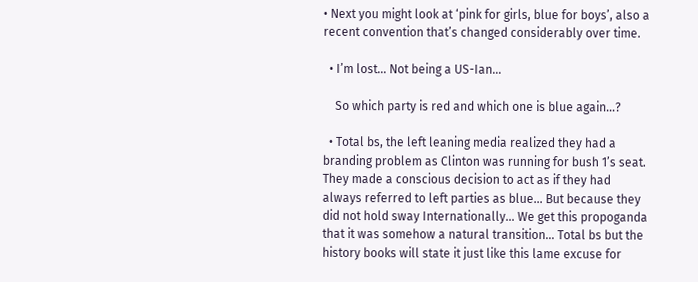• Next you might look at ‘pink for girls, blue for boys’, also a recent convention that’s changed considerably over time.

  • I’m lost… Not being a US-Ian…

    So which party is red and which one is blue again…?

  • Total bs, the left leaning media realized they had a branding problem as Clinton was running for bush 1’s seat. They made a conscious decision to act as if they had always referred to left parties as blue… But because they did not hold sway Internationally… We get this propoganda that it was somehow a natural transition… Total bs but the history books will state it just like this lame excuse for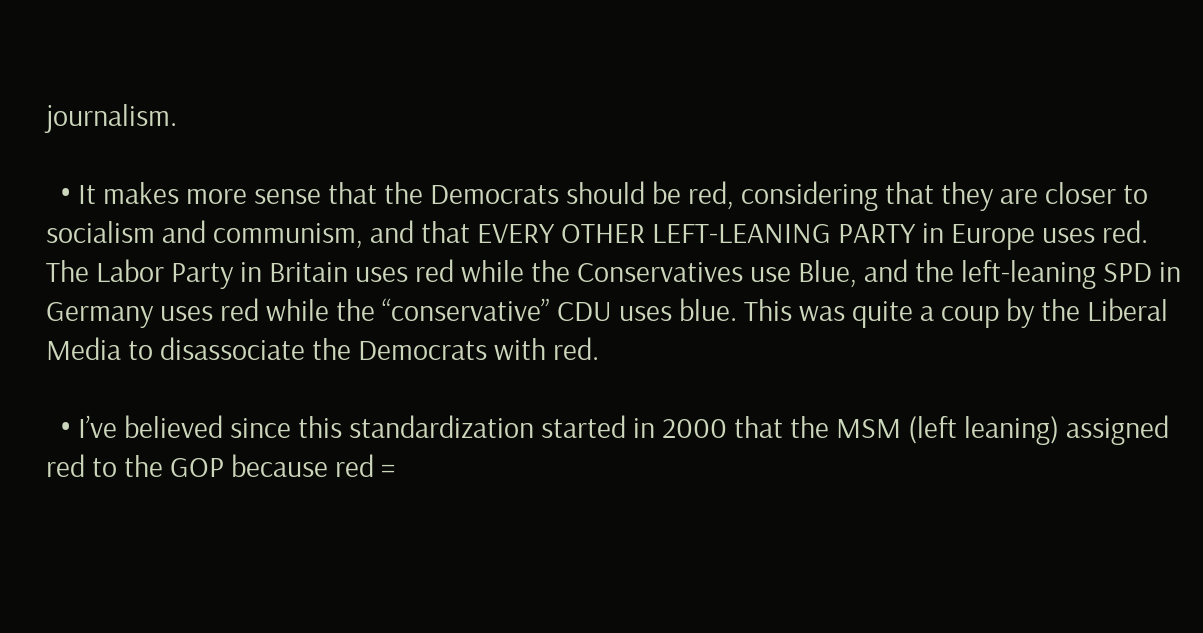journalism.

  • It makes more sense that the Democrats should be red, considering that they are closer to socialism and communism, and that EVERY OTHER LEFT-LEANING PARTY in Europe uses red. The Labor Party in Britain uses red while the Conservatives use Blue, and the left-leaning SPD in Germany uses red while the “conservative” CDU uses blue. This was quite a coup by the Liberal Media to disassociate the Democrats with red.

  • I’ve believed since this standardization started in 2000 that the MSM (left leaning) assigned red to the GOP because red =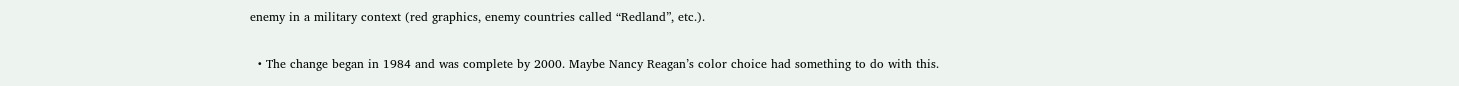enemy in a military context (red graphics, enemy countries called “Redland”, etc.).

  • The change began in 1984 and was complete by 2000. Maybe Nancy Reagan’s color choice had something to do with this.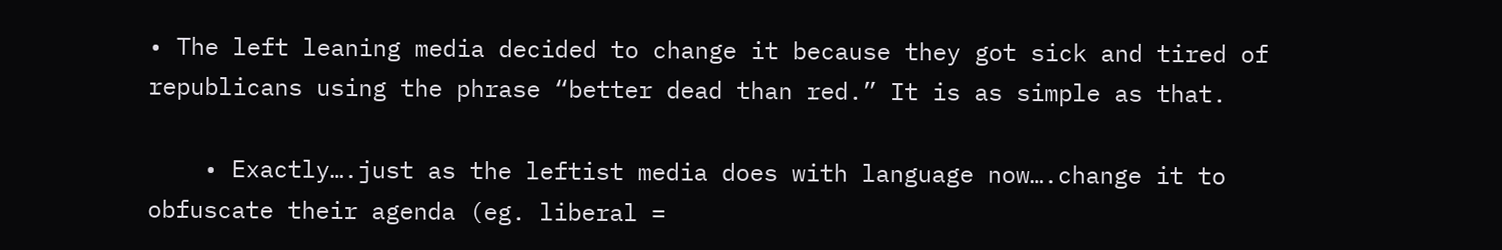• The left leaning media decided to change it because they got sick and tired of republicans using the phrase “better dead than red.” It is as simple as that.

    • Exactly….just as the leftist media does with language now….change it to obfuscate their agenda (eg. liberal =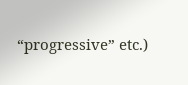“progressive” etc.)